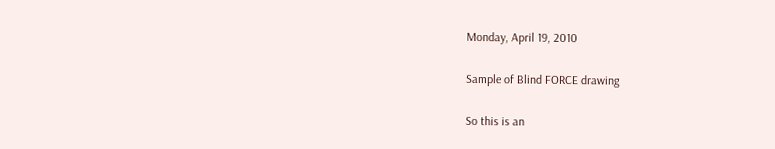Monday, April 19, 2010

Sample of Blind FORCE drawing

So this is an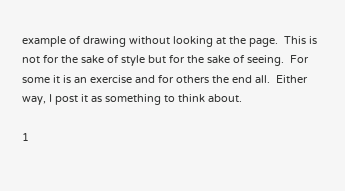example of drawing without looking at the page.  This is not for the sake of style but for the sake of seeing.  For some it is an exercise and for others the end all.  Either way, I post it as something to think about.

1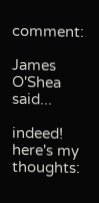comment:

James O'Shea said...

indeed! here's my thoughts: